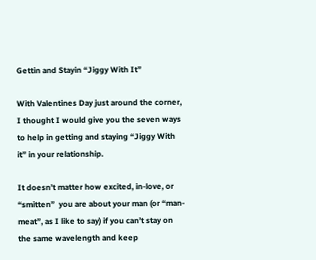Gettin and Stayin “Jiggy With It”

With Valentines Day just around the corner, I thought I would give you the seven ways to help in getting and staying “Jiggy With it” in your relationship.

It doesn’t matter how excited, in-love, or “smitten”  you are about your man (or “man-meat”, as I like to say) if you can’t stay on the same wavelength and keep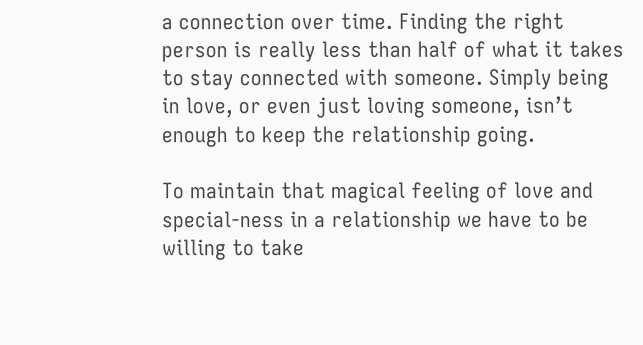a connection over time. Finding the right person is really less than half of what it takes to stay connected with someone. Simply being in love, or even just loving someone, isn’t enough to keep the relationship going.

To maintain that magical feeling of love and special-ness in a relationship we have to be willing to take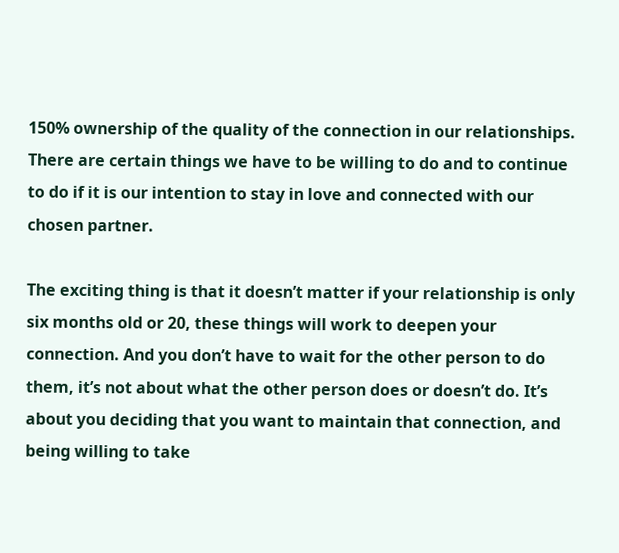150% ownership of the quality of the connection in our relationships. There are certain things we have to be willing to do and to continue to do if it is our intention to stay in love and connected with our chosen partner.

The exciting thing is that it doesn’t matter if your relationship is only six months old or 20, these things will work to deepen your connection. And you don’t have to wait for the other person to do them, it’s not about what the other person does or doesn’t do. It’s about you deciding that you want to maintain that connection, and being willing to take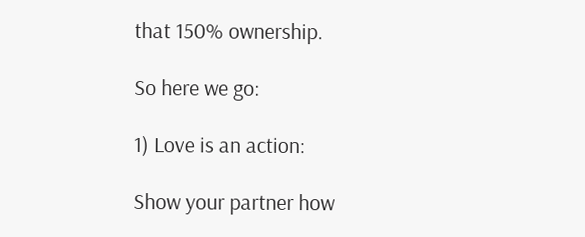that 150% ownership.

So here we go:

1) Love is an action:

Show your partner how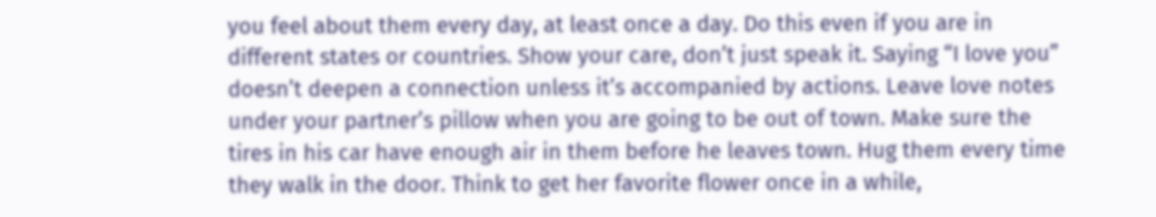you feel about them every day, at least once a day. Do this even if you are in different states or countries. Show your care, don’t just speak it. Saying “I love you” doesn’t deepen a connection unless it’s accompanied by actions. Leave love notes under your partner’s pillow when you are going to be out of town. Make sure the tires in his car have enough air in them before he leaves town. Hug them every time they walk in the door. Think to get her favorite flower once in a while,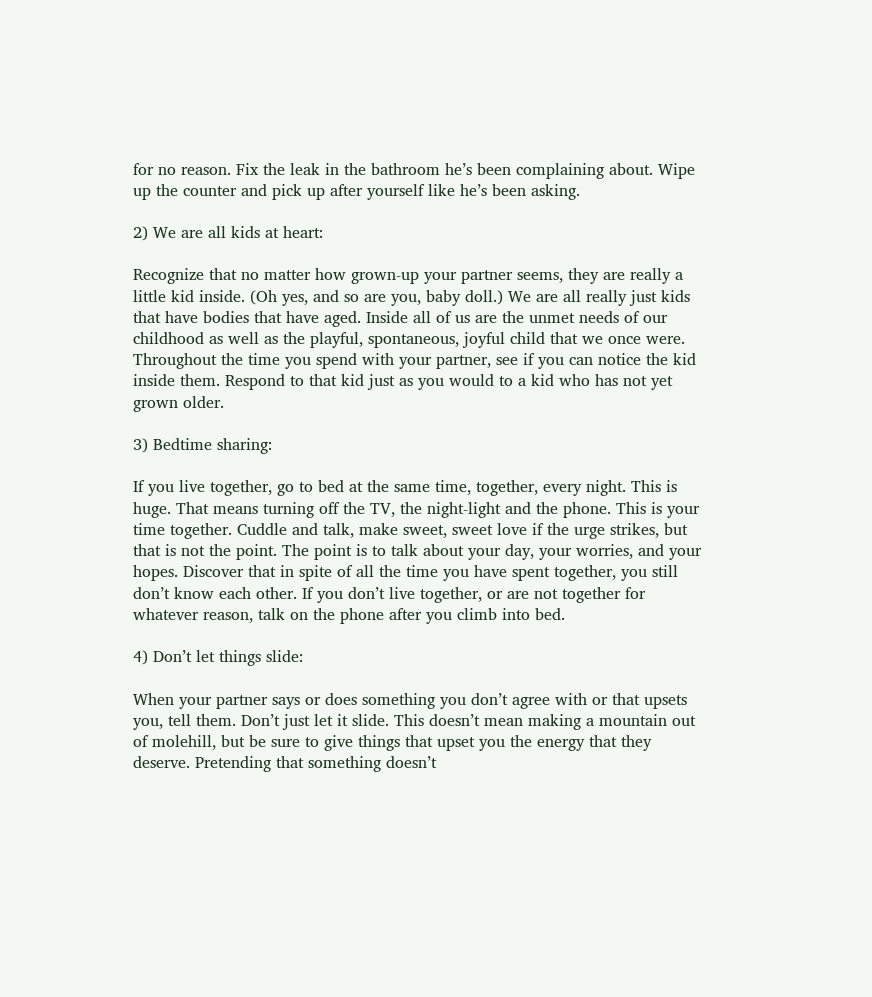for no reason. Fix the leak in the bathroom he’s been complaining about. Wipe up the counter and pick up after yourself like he’s been asking.

2) We are all kids at heart:

Recognize that no matter how grown-up your partner seems, they are really a little kid inside. (Oh yes, and so are you, baby doll.) We are all really just kids that have bodies that have aged. Inside all of us are the unmet needs of our childhood as well as the playful, spontaneous, joyful child that we once were. Throughout the time you spend with your partner, see if you can notice the kid inside them. Respond to that kid just as you would to a kid who has not yet grown older.

3) Bedtime sharing:

If you live together, go to bed at the same time, together, every night. This is huge. That means turning off the TV, the night-light and the phone. This is your time together. Cuddle and talk, make sweet, sweet love if the urge strikes, but that is not the point. The point is to talk about your day, your worries, and your hopes. Discover that in spite of all the time you have spent together, you still don’t know each other. If you don’t live together, or are not together for whatever reason, talk on the phone after you climb into bed.

4) Don’t let things slide:

When your partner says or does something you don’t agree with or that upsets you, tell them. Don’t just let it slide. This doesn’t mean making a mountain out of molehill, but be sure to give things that upset you the energy that they deserve. Pretending that something doesn’t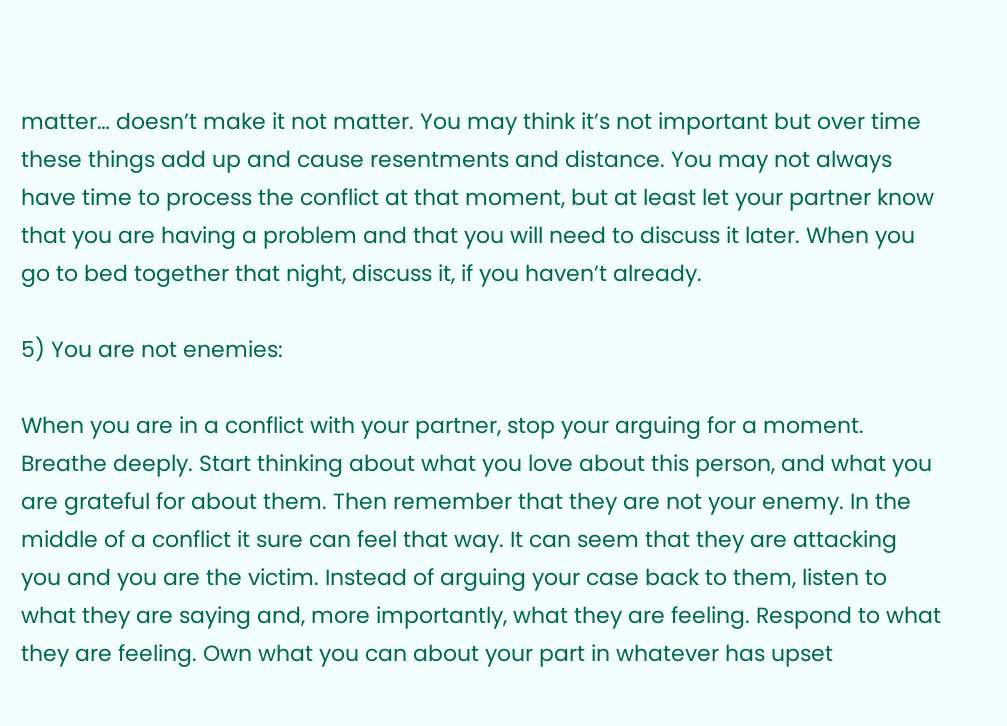matter… doesn’t make it not matter. You may think it’s not important but over time these things add up and cause resentments and distance. You may not always have time to process the conflict at that moment, but at least let your partner know that you are having a problem and that you will need to discuss it later. When you go to bed together that night, discuss it, if you haven’t already.

5) You are not enemies:

When you are in a conflict with your partner, stop your arguing for a moment. Breathe deeply. Start thinking about what you love about this person, and what you are grateful for about them. Then remember that they are not your enemy. In the middle of a conflict it sure can feel that way. It can seem that they are attacking you and you are the victim. Instead of arguing your case back to them, listen to what they are saying and, more importantly, what they are feeling. Respond to what they are feeling. Own what you can about your part in whatever has upset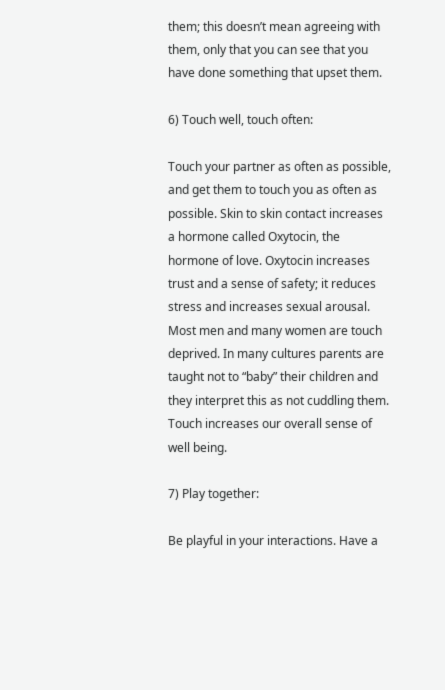them; this doesn’t mean agreeing with them, only that you can see that you have done something that upset them.

6) Touch well, touch often:

Touch your partner as often as possible, and get them to touch you as often as possible. Skin to skin contact increases a hormone called Oxytocin, the hormone of love. Oxytocin increases trust and a sense of safety; it reduces stress and increases sexual arousal. Most men and many women are touch deprived. In many cultures parents are taught not to “baby” their children and they interpret this as not cuddling them. Touch increases our overall sense of well being.

7) Play together:

Be playful in your interactions. Have a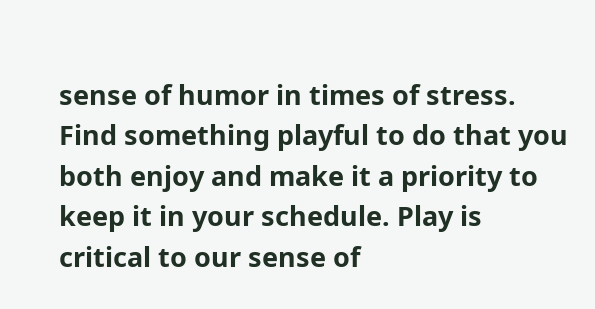sense of humor in times of stress. Find something playful to do that you both enjoy and make it a priority to keep it in your schedule. Play is critical to our sense of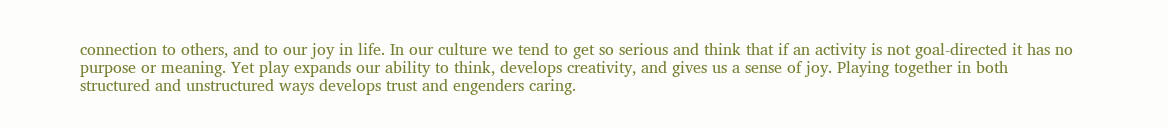connection to others, and to our joy in life. In our culture we tend to get so serious and think that if an activity is not goal-directed it has no purpose or meaning. Yet play expands our ability to think, develops creativity, and gives us a sense of joy. Playing together in both structured and unstructured ways develops trust and engenders caring.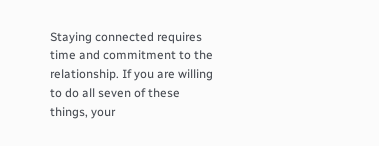Staying connected requires time and commitment to the relationship. If you are willing to do all seven of these things, your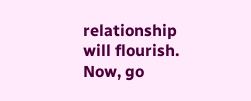relationship will flourish. Now, go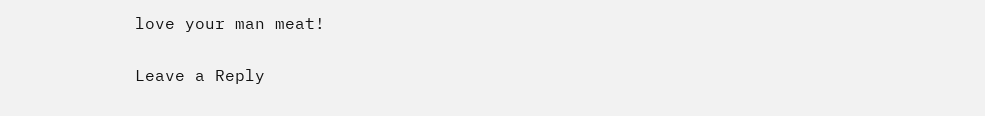love your man meat!


Leave a Reply